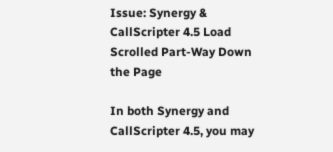Issue: Synergy & CallScripter 4.5 Load Scrolled Part-Way Down the Page

In both Synergy and CallScripter 4.5, you may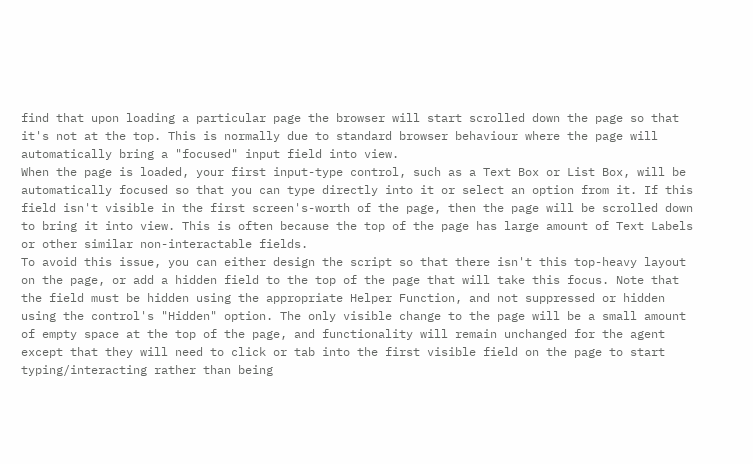find that upon loading a particular page the browser will start scrolled down the page so that it's not at the top. This is normally due to standard browser behaviour where the page will automatically bring a "focused" input field into view.
When the page is loaded, your first input-type control, such as a Text Box or List Box, will be automatically focused so that you can type directly into it or select an option from it. If this field isn't visible in the first screen's-worth of the page, then the page will be scrolled down to bring it into view. This is often because the top of the page has large amount of Text Labels or other similar non-interactable fields.
To avoid this issue, you can either design the script so that there isn't this top-heavy layout on the page, or add a hidden field to the top of the page that will take this focus. Note that the field must be hidden using the appropriate Helper Function, and not suppressed or hidden using the control's "Hidden" option. The only visible change to the page will be a small amount of empty space at the top of the page, and functionality will remain unchanged for the agent except that they will need to click or tab into the first visible field on the page to start typing/interacting rather than being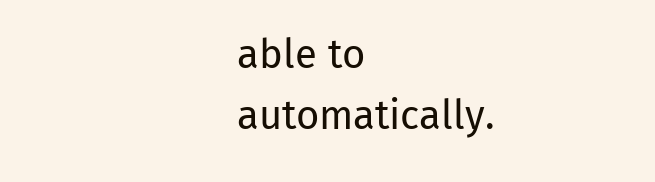able to automatically.